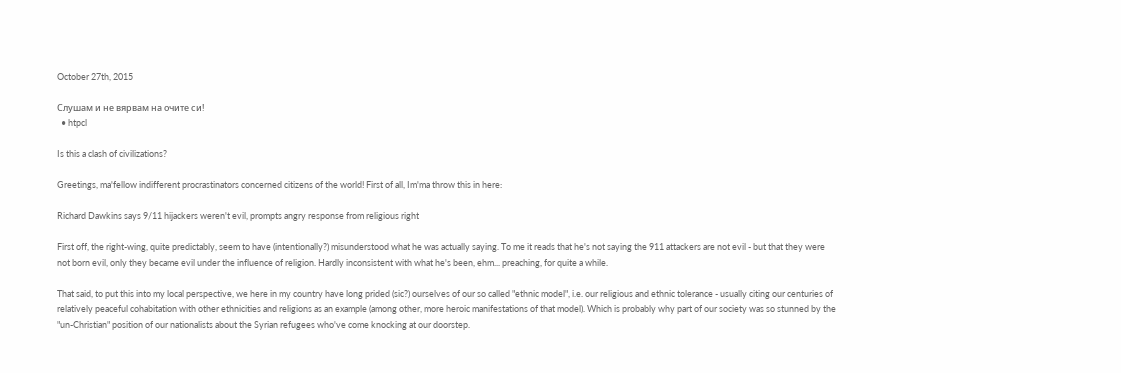October 27th, 2015

Слушам и не вярвам на очите си!
  • htpcl

Is this a clash of civilizations?

Greetings, ma'fellow indifferent procrastinators concerned citizens of the world! First of all, Im'ma throw this in here:

Richard Dawkins says 9/11 hijackers weren't evil, prompts angry response from religious right

First off, the right-wing, quite predictably, seem to have (intentionally?) misunderstood what he was actually saying. To me it reads that he's not saying the 911 attackers are not evil - but that they were not born evil, only they became evil under the influence of religion. Hardly inconsistent with what he's been, ehm... preaching, for quite a while.

That said, to put this into my local perspective, we here in my country have long prided (sic?) ourselves of our so called "ethnic model", i.e. our religious and ethnic tolerance - usually citing our centuries of relatively peaceful cohabitation with other ethnicities and religions as an example (among other, more heroic manifestations of that model). Which is probably why part of our society was so stunned by the "un-Christian" position of our nationalists about the Syrian refugees who've come knocking at our doorstep.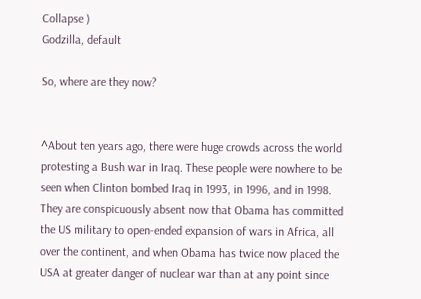Collapse )
Godzilla, default

So, where are they now?


^About ten years ago, there were huge crowds across the world protesting a Bush war in Iraq. These people were nowhere to be seen when Clinton bombed Iraq in 1993, in 1996, and in 1998. They are conspicuously absent now that Obama has committed the US military to open-ended expansion of wars in Africa, all over the continent, and when Obama has twice now placed the USA at greater danger of nuclear war than at any point since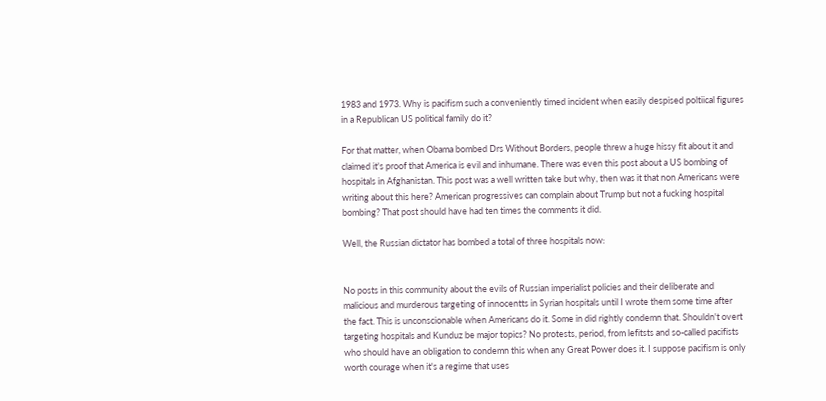1983 and 1973. Why is pacifism such a conveniently timed incident when easily despised poltiical figures in a Republican US political family do it?

For that matter, when Obama bombed Drs Without Borders, people threw a huge hissy fit about it and claimed it's proof that America is evil and inhumane. There was even this post about a US bombing of hospitals in Afghanistan. This post was a well written take but why, then was it that non Americans were writing about this here? American progressives can complain about Trump but not a fucking hospital bombing? That post should have had ten times the comments it did.

Well, the Russian dictator has bombed a total of three hospitals now:


No posts in this community about the evils of Russian imperialist policies and their deliberate and malicious and murderous targeting of innocentts in Syrian hospitals until I wrote them some time after the fact. This is unconscionable when Americans do it. Some in did rightly condemn that. Shouldn't overt targeting hospitals and Kunduz be major topics? No protests, period, from lefitsts and so-called pacifists who should have an obligation to condemn this when any Great Power does it. I suppose pacifism is only worth courage when it's a regime that uses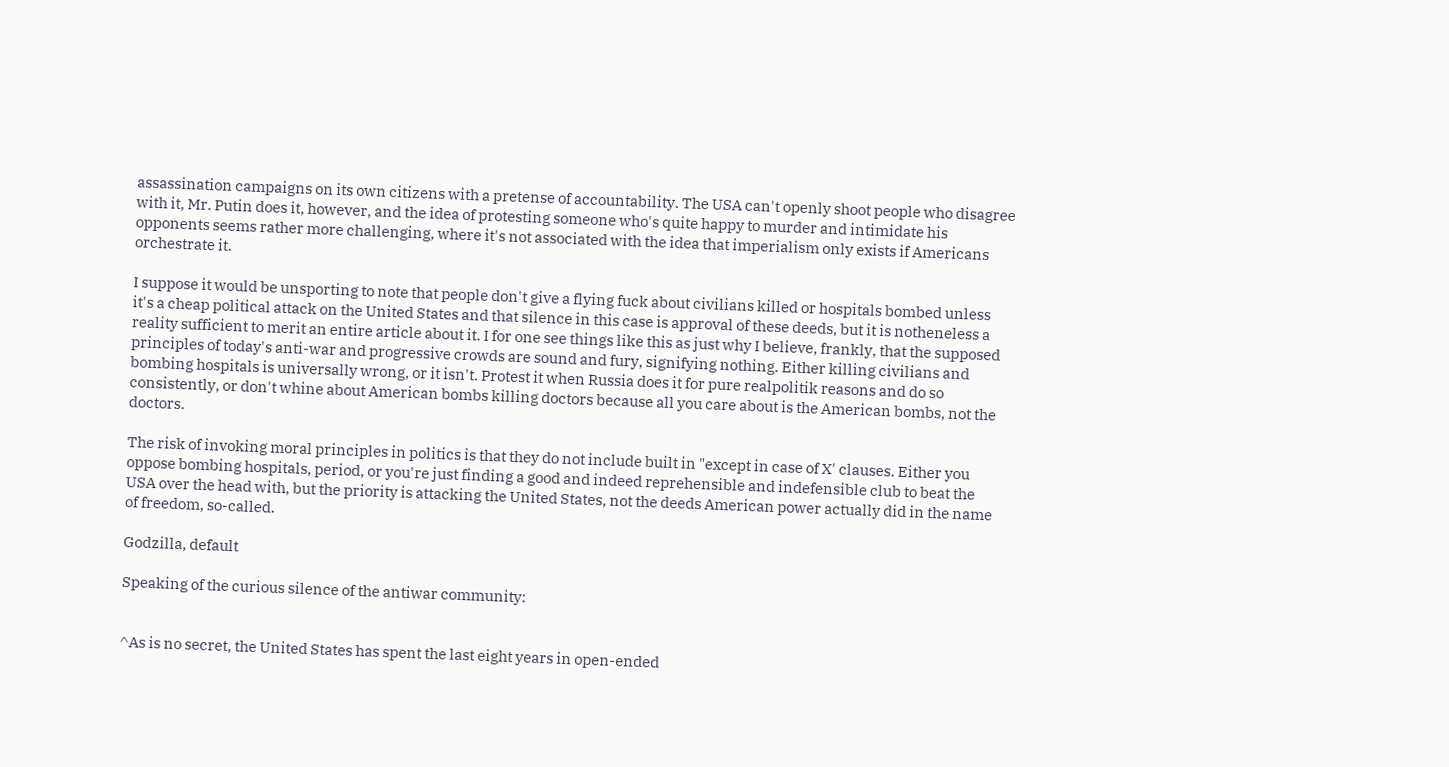assassination campaigns on its own citizens with a pretense of accountability. The USA can't openly shoot people who disagree with it, Mr. Putin does it, however, and the idea of protesting someone who's quite happy to murder and intimidate his opponents seems rather more challenging, where it's not associated with the idea that imperialism only exists if Americans orchestrate it.

I suppose it would be unsporting to note that people don't give a flying fuck about civilians killed or hospitals bombed unless it's a cheap political attack on the United States and that silence in this case is approval of these deeds, but it is notheneless a reality sufficient to merit an entire article about it. I for one see things like this as just why I believe, frankly, that the supposed principles of today's anti-war and progressive crowds are sound and fury, signifying nothing. Either killing civilians and bombing hospitals is universally wrong, or it isn't. Protest it when Russia does it for pure realpolitik reasons and do so consistently, or don't whine about American bombs killing doctors because all you care about is the American bombs, not the doctors.

The risk of invoking moral principles in politics is that they do not include built in "except in case of X' clauses. Either you oppose bombing hospitals, period, or you're just finding a good and indeed reprehensible and indefensible club to beat the USA over the head with, but the priority is attacking the United States, not the deeds American power actually did in the name of freedom, so-called.

Godzilla, default

Speaking of the curious silence of the antiwar community:


^As is no secret, the United States has spent the last eight years in open-ended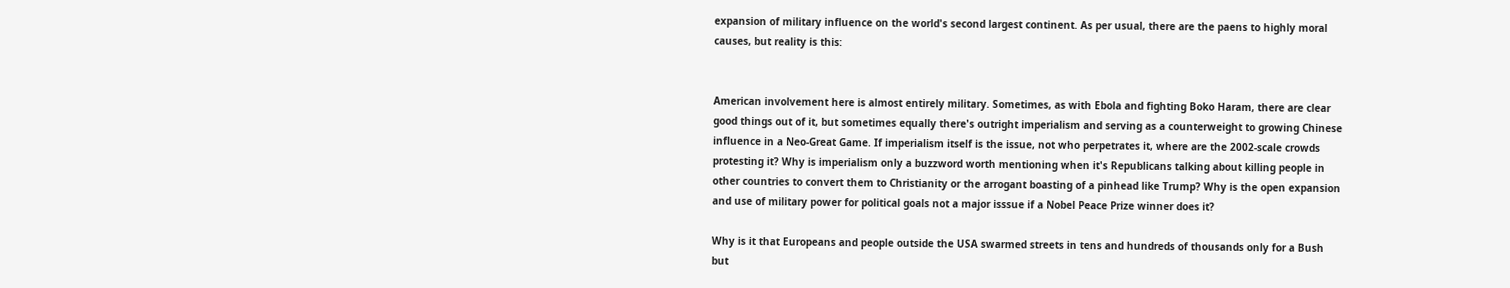expansion of military influence on the world's second largest continent. As per usual, there are the paens to highly moral causes, but reality is this:


American involvement here is almost entirely military. Sometimes, as with Ebola and fighting Boko Haram, there are clear good things out of it, but sometimes equally there's outright imperialism and serving as a counterweight to growing Chinese influence in a Neo-Great Game. If imperialism itself is the issue, not who perpetrates it, where are the 2002-scale crowds protesting it? Why is imperialism only a buzzword worth mentioning when it's Republicans talking about killing people in other countries to convert them to Christianity or the arrogant boasting of a pinhead like Trump? Why is the open expansion and use of military power for political goals not a major isssue if a Nobel Peace Prize winner does it?

Why is it that Europeans and people outside the USA swarmed streets in tens and hundreds of thousands only for a Bush but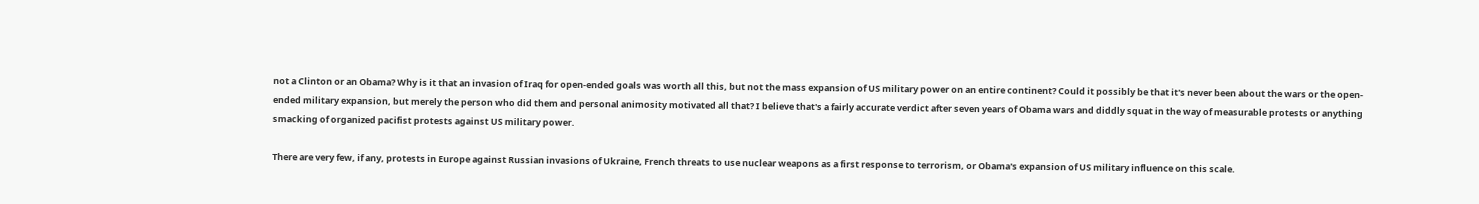not a Clinton or an Obama? Why is it that an invasion of Iraq for open-ended goals was worth all this, but not the mass expansion of US military power on an entire continent? Could it possibly be that it's never been about the wars or the open-ended military expansion, but merely the person who did them and personal animosity motivated all that? I believe that's a fairly accurate verdict after seven years of Obama wars and diddly squat in the way of measurable protests or anything smacking of organized pacifist protests against US military power.

There are very few, if any, protests in Europe against Russian invasions of Ukraine, French threats to use nuclear weapons as a first response to terrorism, or Obama's expansion of US military influence on this scale.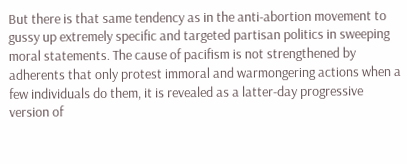But there is that same tendency as in the anti-abortion movement to gussy up extremely specific and targeted partisan politics in sweeping moral statements. The cause of pacifism is not strengthened by adherents that only protest immoral and warmongering actions when a few individuals do them, it is revealed as a latter-day progressive version of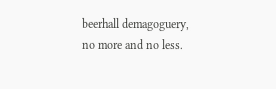beerhall demagoguery, no more and no less.